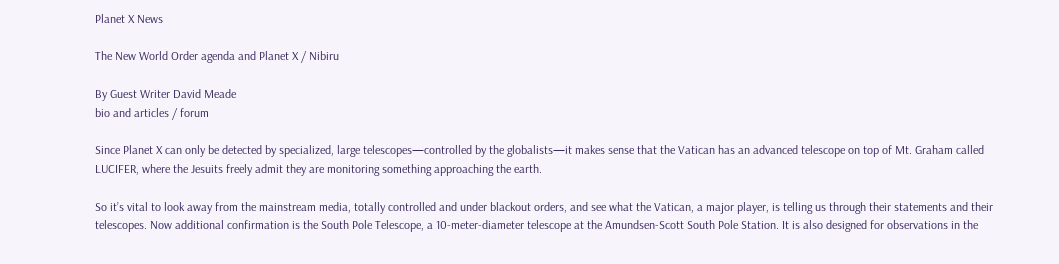Planet X News

The New World Order agenda and Planet X / Nibiru

By Guest Writer David Meade
bio and articles / forum

Since Planet X can only be detected by specialized, large telescopes—controlled by the globalists—it makes sense that the Vatican has an advanced telescope on top of Mt. Graham called LUCIFER, where the Jesuits freely admit they are monitoring something approaching the earth.

So it’s vital to look away from the mainstream media, totally controlled and under blackout orders, and see what the Vatican, a major player, is telling us through their statements and their telescopes. Now additional confirmation is the South Pole Telescope, a 10-meter-diameter telescope at the Amundsen-Scott South Pole Station. It is also designed for observations in the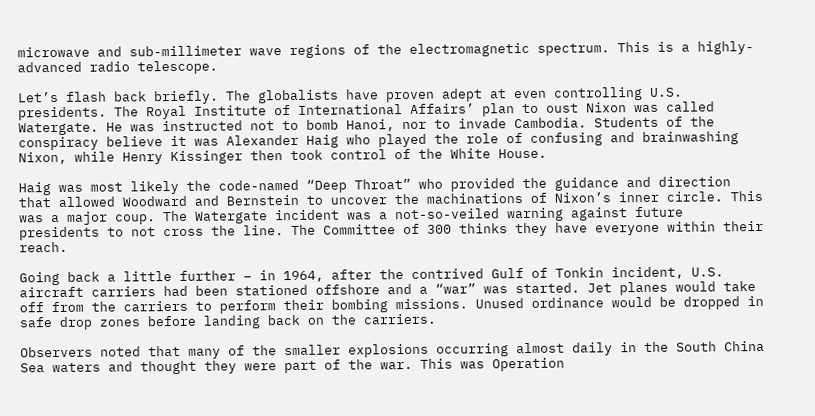microwave and sub-millimeter wave regions of the electromagnetic spectrum. This is a highly-advanced radio telescope.

Let’s flash back briefly. The globalists have proven adept at even controlling U.S. presidents. The Royal Institute of International Affairs’ plan to oust Nixon was called Watergate. He was instructed not to bomb Hanoi, nor to invade Cambodia. Students of the conspiracy believe it was Alexander Haig who played the role of confusing and brainwashing Nixon, while Henry Kissinger then took control of the White House.

Haig was most likely the code-named “Deep Throat” who provided the guidance and direction that allowed Woodward and Bernstein to uncover the machinations of Nixon’s inner circle. This was a major coup. The Watergate incident was a not-so-veiled warning against future presidents to not cross the line. The Committee of 300 thinks they have everyone within their reach.

Going back a little further – in 1964, after the contrived Gulf of Tonkin incident, U.S. aircraft carriers had been stationed offshore and a “war” was started. Jet planes would take off from the carriers to perform their bombing missions. Unused ordinance would be dropped in safe drop zones before landing back on the carriers.

Observers noted that many of the smaller explosions occurring almost daily in the South China Sea waters and thought they were part of the war. This was Operation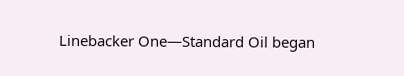Linebacker One—Standard Oil began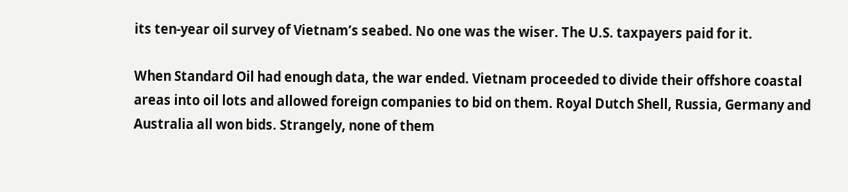its ten-year oil survey of Vietnam’s seabed. No one was the wiser. The U.S. taxpayers paid for it.

When Standard Oil had enough data, the war ended. Vietnam proceeded to divide their offshore coastal areas into oil lots and allowed foreign companies to bid on them. Royal Dutch Shell, Russia, Germany and Australia all won bids. Strangely, none of them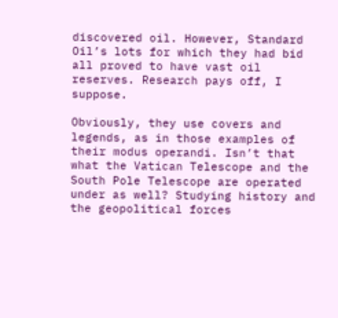discovered oil. However, Standard Oil’s lots for which they had bid all proved to have vast oil reserves. Research pays off, I suppose.

Obviously, they use covers and legends, as in those examples of their modus operandi. Isn’t that what the Vatican Telescope and the South Pole Telescope are operated under as well? Studying history and the geopolitical forces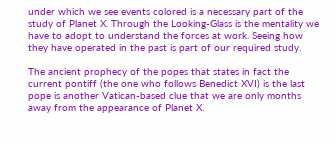under which we see events colored is a necessary part of the study of Planet X. Through the Looking-Glass is the mentality we have to adopt to understand the forces at work. Seeing how they have operated in the past is part of our required study.

The ancient prophecy of the popes that states in fact the current pontiff (the one who follows Benedict XVI) is the last pope is another Vatican-based clue that we are only months away from the appearance of Planet X.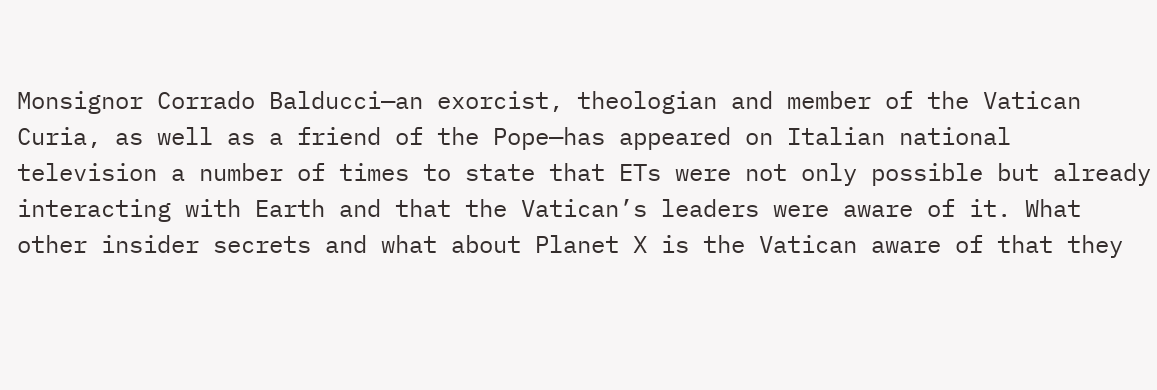Monsignor Corrado Balducci—an exorcist, theologian and member of the Vatican Curia, as well as a friend of the Pope—has appeared on Italian national television a number of times to state that ETs were not only possible but already interacting with Earth and that the Vatican’s leaders were aware of it. What other insider secrets and what about Planet X is the Vatican aware of that they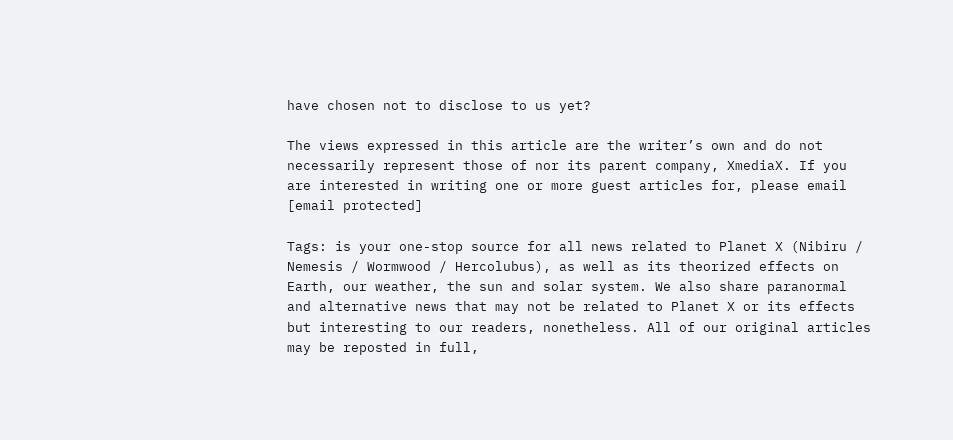have chosen not to disclose to us yet?

The views expressed in this article are the writer’s own and do not necessarily represent those of nor its parent company, XmediaX. If you are interested in writing one or more guest articles for, please email [email protected]

Tags: is your one-stop source for all news related to Planet X (Nibiru / Nemesis / Wormwood / Hercolubus), as well as its theorized effects on Earth, our weather, the sun and solar system. We also share paranormal and alternative news that may not be related to Planet X or its effects but interesting to our readers, nonetheless. All of our original articles may be reposted in full,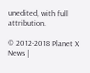unedited, with full attribution.

© 2012-2018 Planet X News |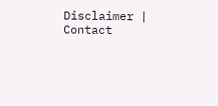Disclaimer | Contact